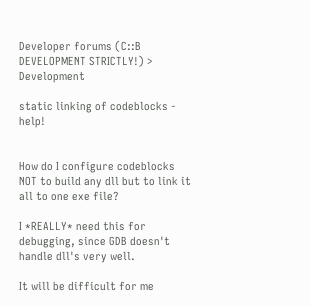Developer forums (C::B DEVELOPMENT STRICTLY!) > Development

static linking of codeblocks - help!


How do I configure codeblocks NOT to build any dll but to link it all to one exe file?

I *REALLY* need this for debugging, since GDB doesn't handle dll's very well.

It will be difficult for me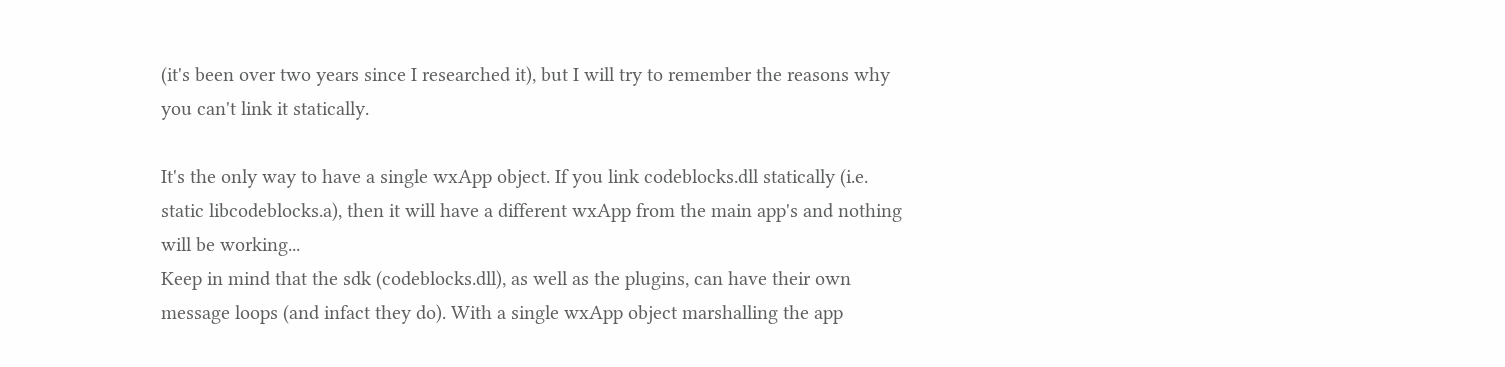(it's been over two years since I researched it), but I will try to remember the reasons why you can't link it statically.

It's the only way to have a single wxApp object. If you link codeblocks.dll statically (i.e. static libcodeblocks.a), then it will have a different wxApp from the main app's and nothing will be working...
Keep in mind that the sdk (codeblocks.dll), as well as the plugins, can have their own message loops (and infact they do). With a single wxApp object marshalling the app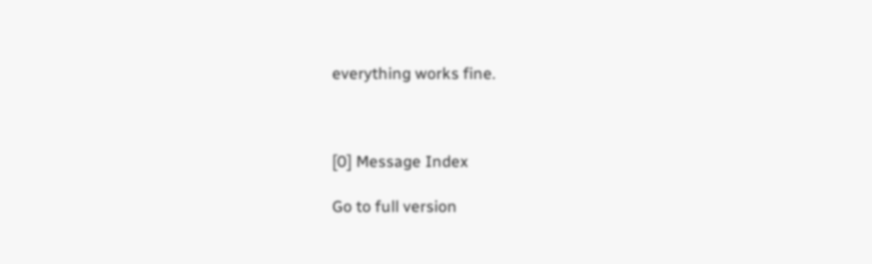everything works fine.



[0] Message Index

Go to full version